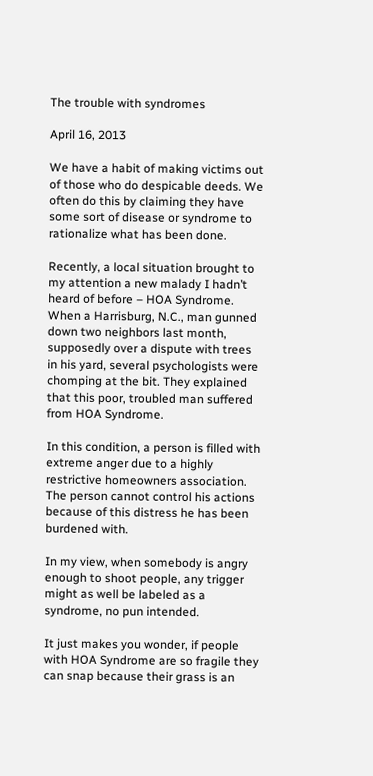The trouble with syndromes

April 16, 2013

We have a habit of making victims out of those who do despicable deeds. We often do this by claiming they have some sort of disease or syndrome to rationalize what has been done.

Recently, a local situation brought to my attention a new malady I hadn’t heard of before – HOA Syndrome. When a Harrisburg, N.C., man gunned down two neighbors last month, supposedly over a dispute with trees in his yard, several psychologists were chomping at the bit. They explained that this poor, troubled man suffered from HOA Syndrome.

In this condition, a person is filled with extreme anger due to a highly restrictive homeowners association. The person cannot control his actions because of this distress he has been burdened with.

In my view, when somebody is angry enough to shoot people, any trigger might as well be labeled as a syndrome, no pun intended.

It just makes you wonder, if people with HOA Syndrome are so fragile they can snap because their grass is an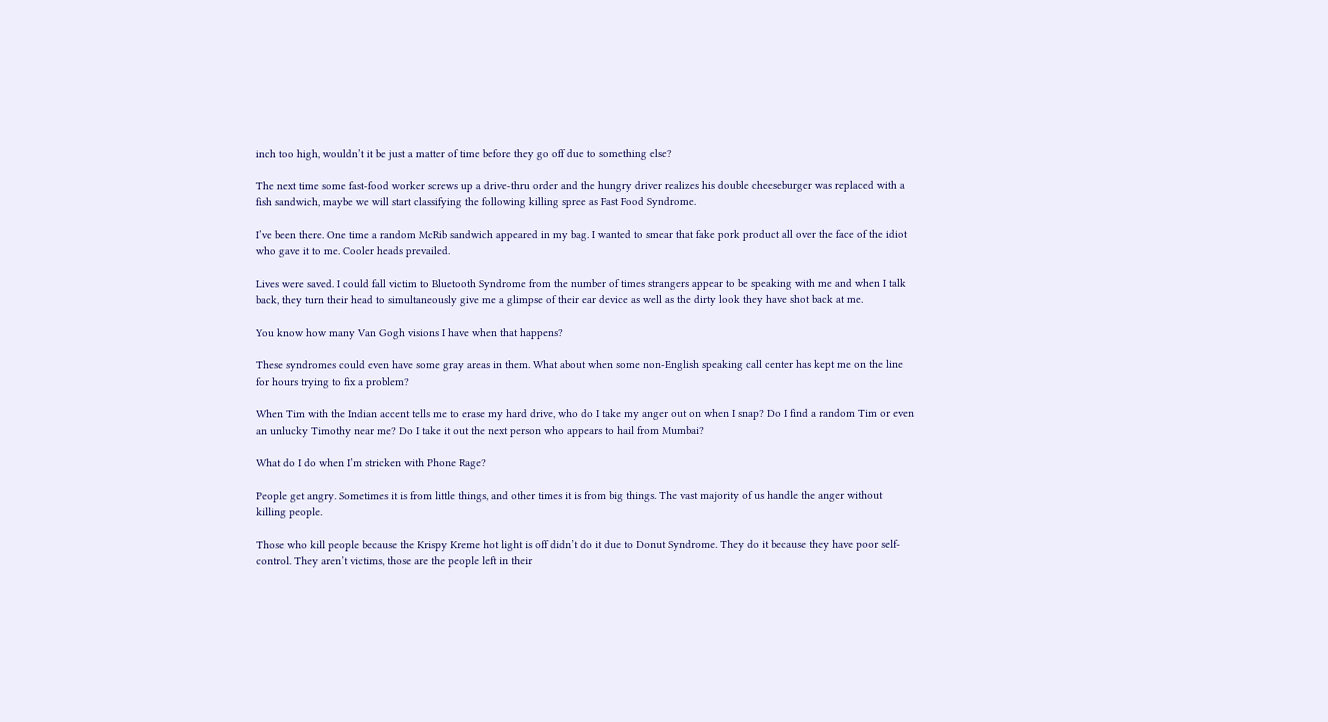inch too high, wouldn’t it be just a matter of time before they go off due to something else?

The next time some fast-food worker screws up a drive-thru order and the hungry driver realizes his double cheeseburger was replaced with a fish sandwich, maybe we will start classifying the following killing spree as Fast Food Syndrome.

I’ve been there. One time a random McRib sandwich appeared in my bag. I wanted to smear that fake pork product all over the face of the idiot who gave it to me. Cooler heads prevailed.

Lives were saved. I could fall victim to Bluetooth Syndrome from the number of times strangers appear to be speaking with me and when I talk back, they turn their head to simultaneously give me a glimpse of their ear device as well as the dirty look they have shot back at me.

You know how many Van Gogh visions I have when that happens?

These syndromes could even have some gray areas in them. What about when some non-English speaking call center has kept me on the line for hours trying to fix a problem?

When Tim with the Indian accent tells me to erase my hard drive, who do I take my anger out on when I snap? Do I find a random Tim or even an unlucky Timothy near me? Do I take it out the next person who appears to hail from Mumbai?

What do I do when I’m stricken with Phone Rage?

People get angry. Sometimes it is from little things, and other times it is from big things. The vast majority of us handle the anger without killing people.

Those who kill people because the Krispy Kreme hot light is off didn’t do it due to Donut Syndrome. They do it because they have poor self-control. They aren’t victims, those are the people left in their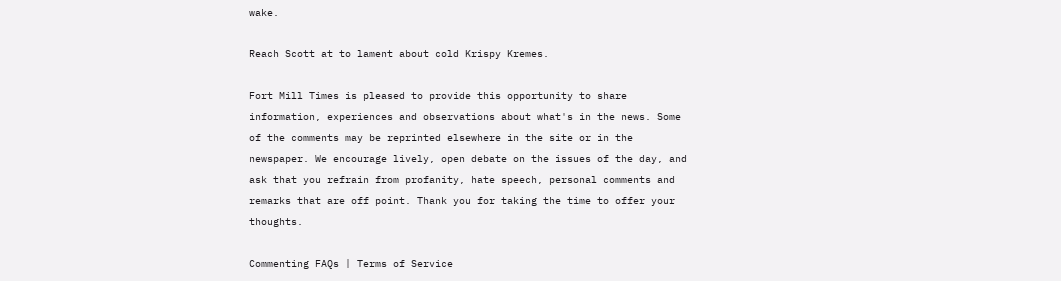wake.

Reach Scott at to lament about cold Krispy Kremes.

Fort Mill Times is pleased to provide this opportunity to share information, experiences and observations about what's in the news. Some of the comments may be reprinted elsewhere in the site or in the newspaper. We encourage lively, open debate on the issues of the day, and ask that you refrain from profanity, hate speech, personal comments and remarks that are off point. Thank you for taking the time to offer your thoughts.

Commenting FAQs | Terms of Service